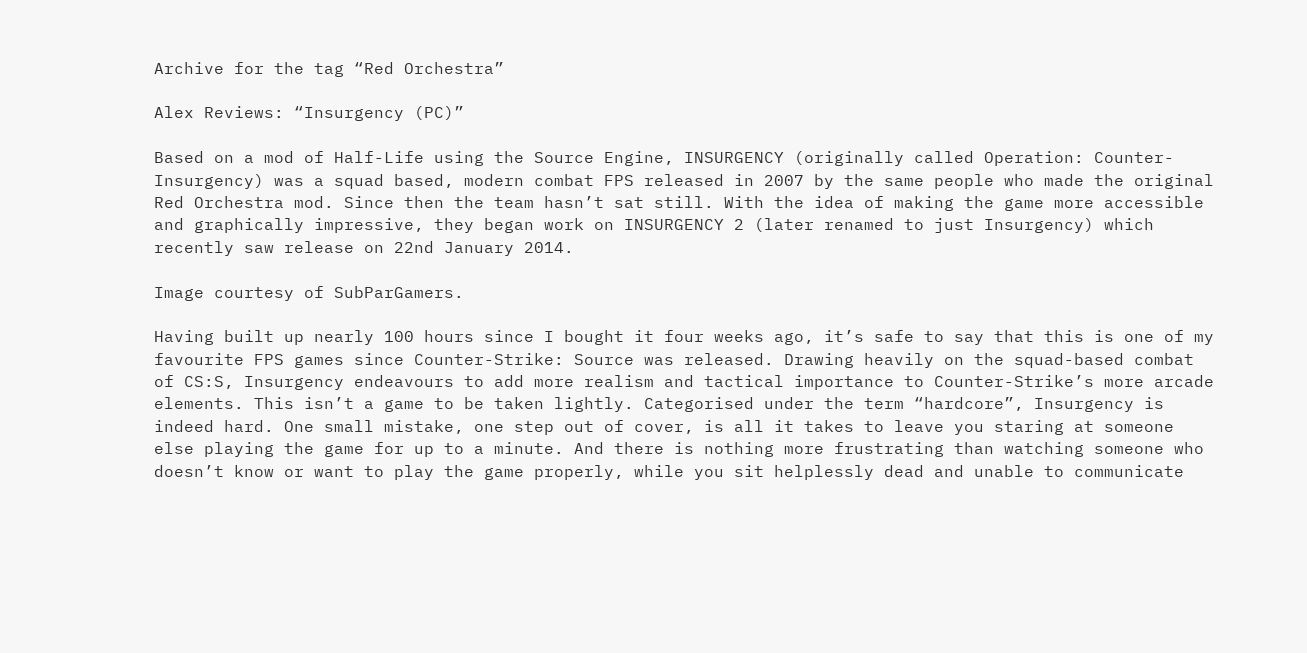Archive for the tag “Red Orchestra”

Alex Reviews: “Insurgency (PC)”

Based on a mod of Half-Life using the Source Engine, INSURGENCY (originally called Operation: Counter-Insurgency) was a squad based, modern combat FPS released in 2007 by the same people who made the original Red Orchestra mod. Since then the team hasn’t sat still. With the idea of making the game more accessible and graphically impressive, they began work on INSURGENCY 2 (later renamed to just Insurgency) which recently saw release on 22nd January 2014.

Image courtesy of SubParGamers.

Having built up nearly 100 hours since I bought it four weeks ago, it’s safe to say that this is one of my favourite FPS games since Counter-Strike: Source was released. Drawing heavily on the squad-based combat of CS:S, Insurgency endeavours to add more realism and tactical importance to Counter-Strike’s more arcade elements. This isn’t a game to be taken lightly. Categorised under the term “hardcore”, Insurgency is indeed hard. One small mistake, one step out of cover, is all it takes to leave you staring at someone else playing the game for up to a minute. And there is nothing more frustrating than watching someone who doesn’t know or want to play the game properly, while you sit helplessly dead and unable to communicate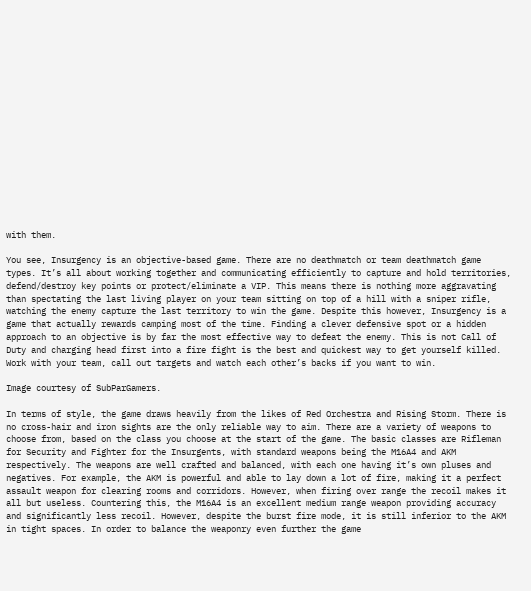with them.

You see, Insurgency is an objective-based game. There are no deathmatch or team deathmatch game types. It’s all about working together and communicating efficiently to capture and hold territories, defend/destroy key points or protect/eliminate a VIP. This means there is nothing more aggravating than spectating the last living player on your team sitting on top of a hill with a sniper rifle, watching the enemy capture the last territory to win the game. Despite this however, Insurgency is a game that actually rewards camping most of the time. Finding a clever defensive spot or a hidden approach to an objective is by far the most effective way to defeat the enemy. This is not Call of Duty and charging head first into a fire fight is the best and quickest way to get yourself killed. Work with your team, call out targets and watch each other’s backs if you want to win.

Image courtesy of SubParGamers.

In terms of style, the game draws heavily from the likes of Red Orchestra and Rising Storm. There is no cross-hair and iron sights are the only reliable way to aim. There are a variety of weapons to choose from, based on the class you choose at the start of the game. The basic classes are Rifleman for Security and Fighter for the Insurgents, with standard weapons being the M16A4 and AKM respectively. The weapons are well crafted and balanced, with each one having it’s own pluses and negatives. For example, the AKM is powerful and able to lay down a lot of fire, making it a perfect assault weapon for clearing rooms and corridors. However, when firing over range the recoil makes it all but useless. Countering this, the M16A4 is an excellent medium range weapon providing accuracy and significantly less recoil. However, despite the burst fire mode, it is still inferior to the AKM in tight spaces. In order to balance the weaponry even further the game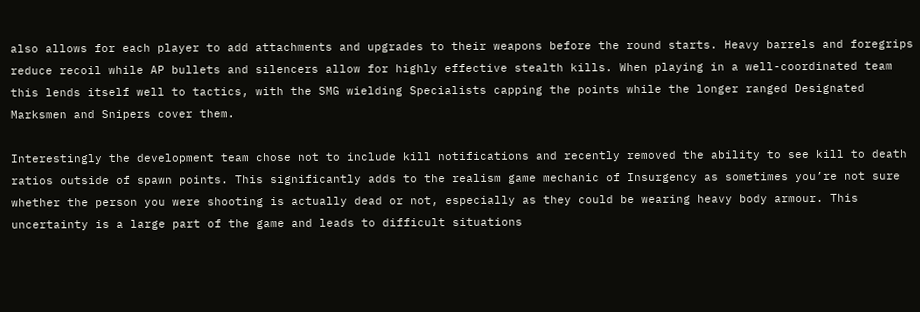also allows for each player to add attachments and upgrades to their weapons before the round starts. Heavy barrels and foregrips reduce recoil while AP bullets and silencers allow for highly effective stealth kills. When playing in a well-coordinated team this lends itself well to tactics, with the SMG wielding Specialists capping the points while the longer ranged Designated Marksmen and Snipers cover them.

Interestingly the development team chose not to include kill notifications and recently removed the ability to see kill to death ratios outside of spawn points. This significantly adds to the realism game mechanic of Insurgency as sometimes you’re not sure whether the person you were shooting is actually dead or not, especially as they could be wearing heavy body armour. This uncertainty is a large part of the game and leads to difficult situations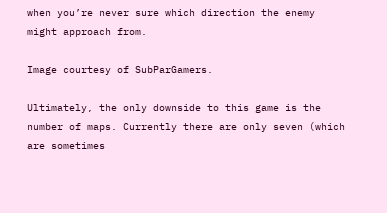when you’re never sure which direction the enemy might approach from.

Image courtesy of SubParGamers.

Ultimately, the only downside to this game is the number of maps. Currently there are only seven (which are sometimes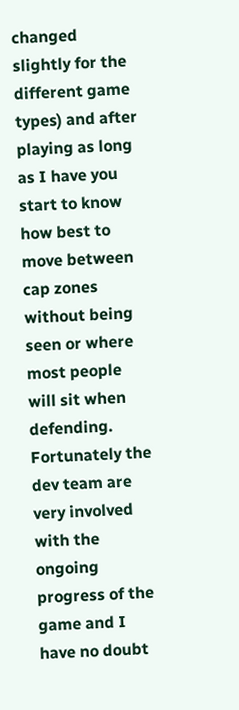changed slightly for the different game types) and after playing as long as I have you start to know how best to move between cap zones without being seen or where most people will sit when defending. Fortunately the dev team are very involved with the ongoing progress of the game and I have no doubt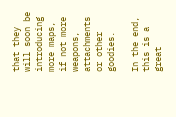that they will soon be introducing more maps, if not more weapons, attachments or other goodies.

In the end, this is a great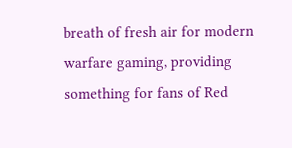breath of fresh air for modern warfare gaming, providing something for fans of Red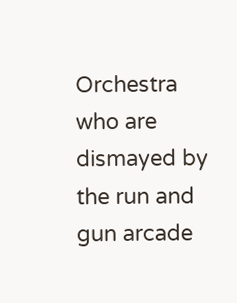Orchestra who are dismayed by the run and gun arcade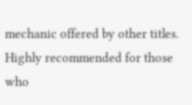mechanic offered by other titles. Highly recommended for those who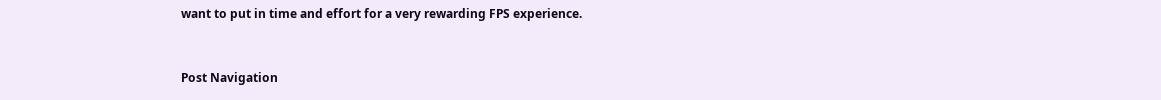want to put in time and effort for a very rewarding FPS experience.



Post Navigation